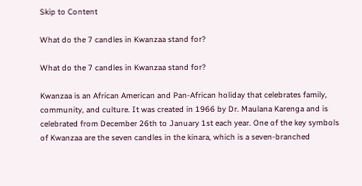Skip to Content

What do the 7 candles in Kwanzaa stand for?

What do the 7 candles in Kwanzaa stand for?

Kwanzaa is an African American and Pan-African holiday that celebrates family, community, and culture. It was created in 1966 by Dr. Maulana Karenga and is celebrated from December 26th to January 1st each year. One of the key symbols of Kwanzaa are the seven candles in the kinara, which is a seven-branched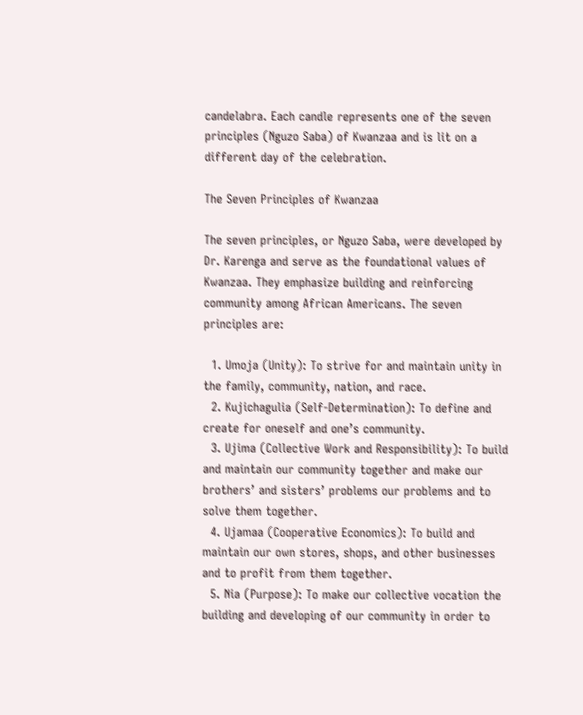candelabra. Each candle represents one of the seven principles (Nguzo Saba) of Kwanzaa and is lit on a different day of the celebration.

The Seven Principles of Kwanzaa

The seven principles, or Nguzo Saba, were developed by Dr. Karenga and serve as the foundational values of Kwanzaa. They emphasize building and reinforcing community among African Americans. The seven principles are:

  1. Umoja (Unity): To strive for and maintain unity in the family, community, nation, and race.
  2. Kujichagulia (Self-Determination): To define and create for oneself and one’s community.
  3. Ujima (Collective Work and Responsibility): To build and maintain our community together and make our brothers’ and sisters’ problems our problems and to solve them together.
  4. Ujamaa (Cooperative Economics): To build and maintain our own stores, shops, and other businesses and to profit from them together.
  5. Nia (Purpose): To make our collective vocation the building and developing of our community in order to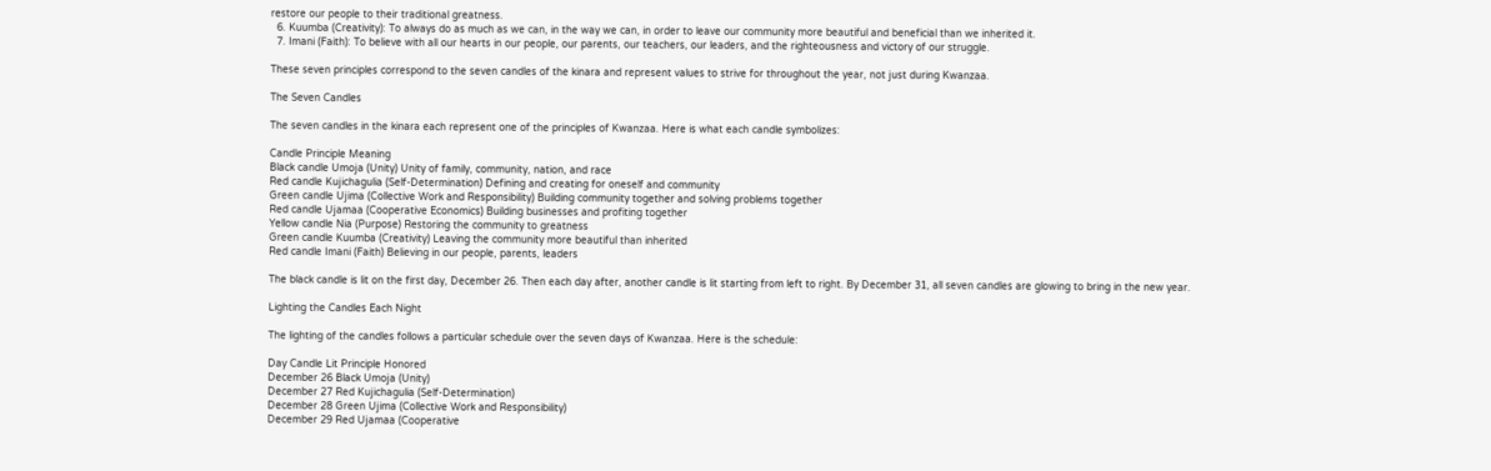restore our people to their traditional greatness.
  6. Kuumba (Creativity): To always do as much as we can, in the way we can, in order to leave our community more beautiful and beneficial than we inherited it.
  7. Imani (Faith): To believe with all our hearts in our people, our parents, our teachers, our leaders, and the righteousness and victory of our struggle.

These seven principles correspond to the seven candles of the kinara and represent values to strive for throughout the year, not just during Kwanzaa.

The Seven Candles

The seven candles in the kinara each represent one of the principles of Kwanzaa. Here is what each candle symbolizes:

Candle Principle Meaning
Black candle Umoja (Unity) Unity of family, community, nation, and race
Red candle Kujichagulia (Self-Determination) Defining and creating for oneself and community
Green candle Ujima (Collective Work and Responsibility) Building community together and solving problems together
Red candle Ujamaa (Cooperative Economics) Building businesses and profiting together
Yellow candle Nia (Purpose) Restoring the community to greatness
Green candle Kuumba (Creativity) Leaving the community more beautiful than inherited
Red candle Imani (Faith) Believing in our people, parents, leaders

The black candle is lit on the first day, December 26. Then each day after, another candle is lit starting from left to right. By December 31, all seven candles are glowing to bring in the new year.

Lighting the Candles Each Night

The lighting of the candles follows a particular schedule over the seven days of Kwanzaa. Here is the schedule:

Day Candle Lit Principle Honored
December 26 Black Umoja (Unity)
December 27 Red Kujichagulia (Self-Determination)
December 28 Green Ujima (Collective Work and Responsibility)
December 29 Red Ujamaa (Cooperative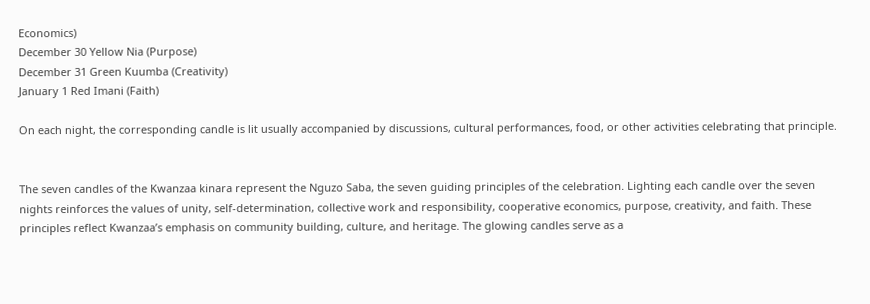Economics)
December 30 Yellow Nia (Purpose)
December 31 Green Kuumba (Creativity)
January 1 Red Imani (Faith)

On each night, the corresponding candle is lit usually accompanied by discussions, cultural performances, food, or other activities celebrating that principle.


The seven candles of the Kwanzaa kinara represent the Nguzo Saba, the seven guiding principles of the celebration. Lighting each candle over the seven nights reinforces the values of unity, self-determination, collective work and responsibility, cooperative economics, purpose, creativity, and faith. These principles reflect Kwanzaa’s emphasis on community building, culture, and heritage. The glowing candles serve as a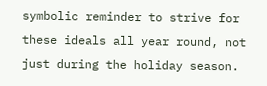symbolic reminder to strive for these ideals all year round, not just during the holiday season.